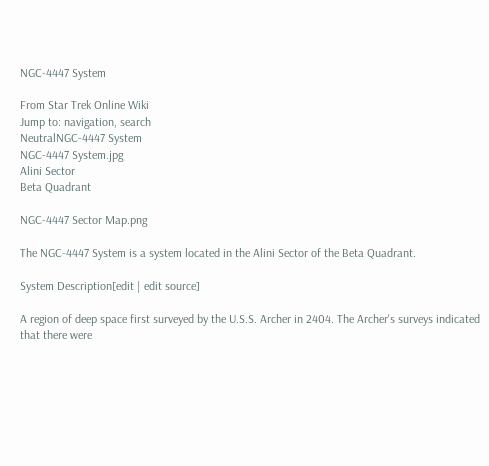NGC-4447 System

From Star Trek Online Wiki
Jump to: navigation, search
NeutralNGC-4447 System
NGC-4447 System.jpg
Alini Sector
Beta Quadrant

NGC-4447 Sector Map.png

The NGC-4447 System is a system located in the Alini Sector of the Beta Quadrant.

System Description[edit | edit source]

A region of deep space first surveyed by the U.S.S. Archer in 2404. The Archer's surveys indicated that there were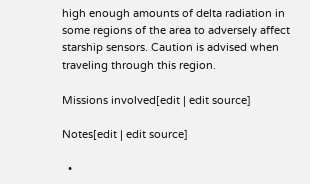high enough amounts of delta radiation in some regions of the area to adversely affect starship sensors. Caution is advised when traveling through this region.

Missions involved[edit | edit source]

Notes[edit | edit source]

  •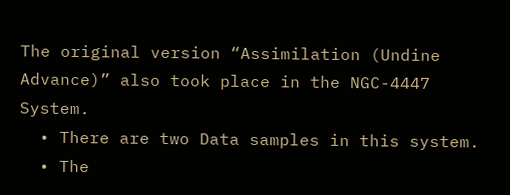The original version “Assimilation (Undine Advance)” also took place in the NGC-4447 System.
  • There are two Data samples in this system.
  • The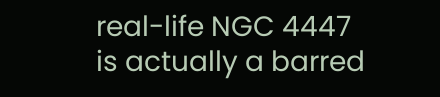real-life NGC 4447 is actually a barred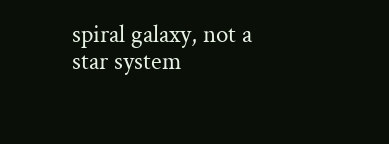spiral galaxy, not a star system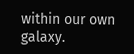within our own galaxy.